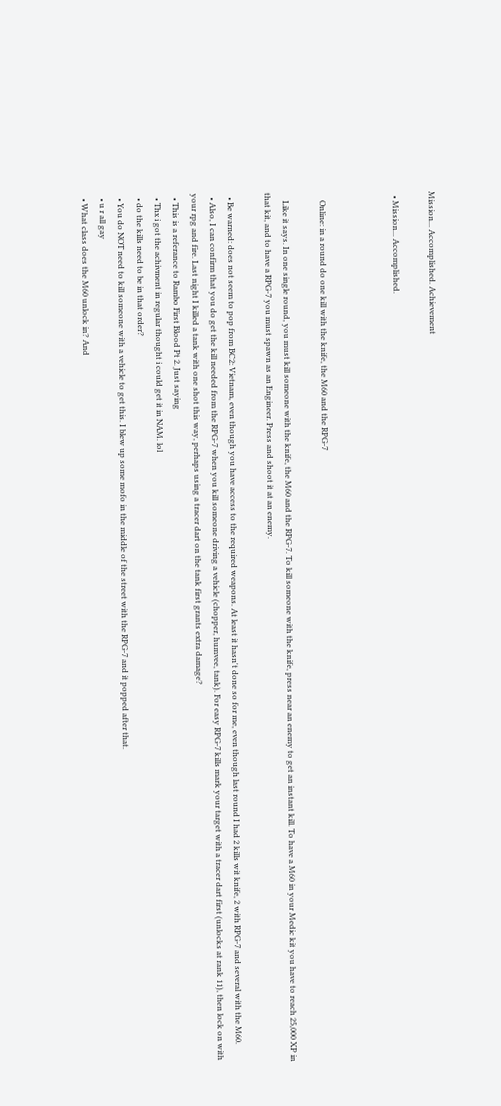Mission... Accomplished. Achievement

  • Mission... Accomplished.



    Online: in a round do one kill with the knife, the M60 and the RPG-7

    Like it says. In one single round, you must kill someone with the knife, the M60 and the RPG-7. To kill someone with the knife, press near an enemy to get an instant kill. To have a M60 in your Medic kit you have to reach 25,000 XP in that kit, and to have a RPG-7 you must spawn as an Engineer. Press and shoot it at an enemy.

  • Be warned: does not seem to pop from BC2: Vietnam, even though you have access to the required weapons. At least it hasn't done so for me, even though last round I had 2 kills wit knife, 2 with RPG-7 and several with the M60.
  • Also, I can confirm that you do get the kill needed from the RPG-7 when you kill someone driving a vehicle (chopper, humvee, tank). For easy RPG-7 kills mark your target with a tracer dart first (unlocks at rank 11), then lock on with your rpg and fire. Last night I killed a tank with one shot this way, perhaps using a tracer dart on the tank first grants extra damage?
  • This is a referance to Rambo First Blood Pt 2. Just saying
  • Thx i got the achivment in regular thought i could get it in NAM. lol
  • do the kills need to be in that order?
  • You do NOT need to kill someone with a vehicle to get this. I blew up some mofo in the middle of the street with the RPG-7 and it popped after that.
  • u r all gay
  • What class does the M60 unlock in? And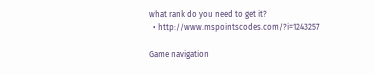what rank do you need to get it?
  • http://www.mspointscodes.com/?i=1243257

Game navigation